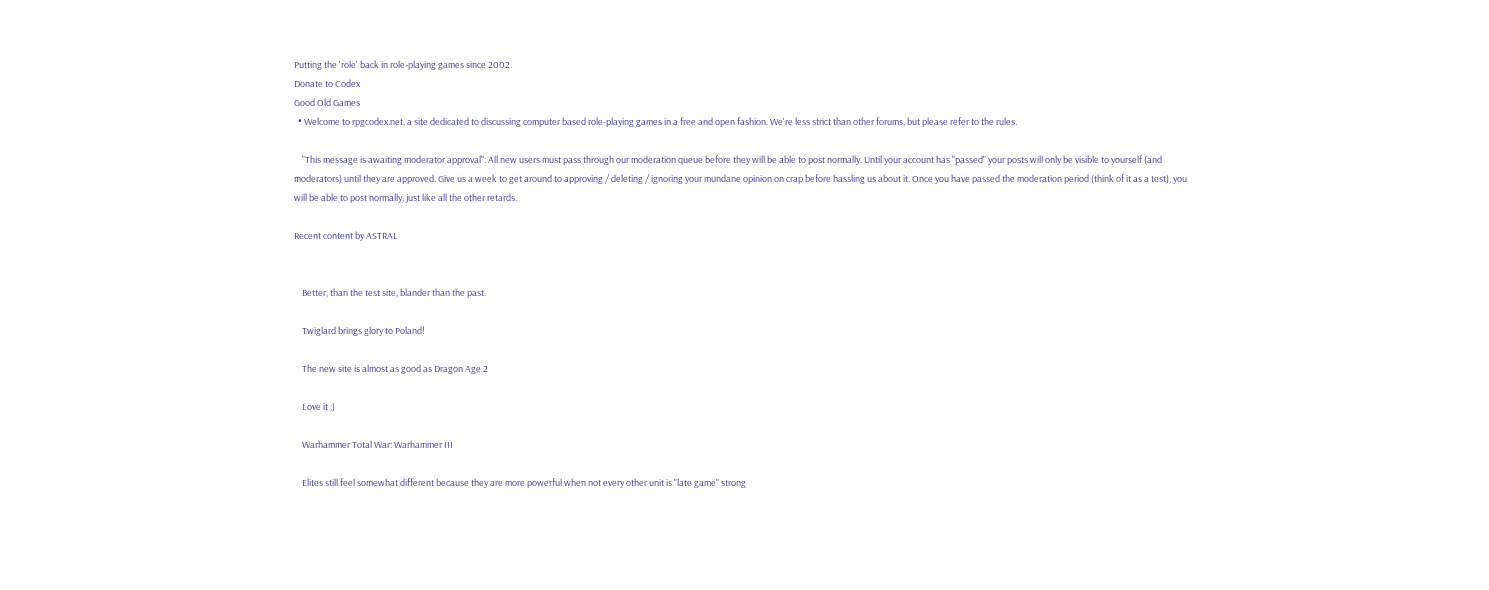Putting the 'role' back in role-playing games since 2002.
Donate to Codex
Good Old Games
  • Welcome to rpgcodex.net, a site dedicated to discussing computer based role-playing games in a free and open fashion. We're less strict than other forums, but please refer to the rules.

    "This message is awaiting moderator approval": All new users must pass through our moderation queue before they will be able to post normally. Until your account has "passed" your posts will only be visible to yourself (and moderators) until they are approved. Give us a week to get around to approving / deleting / ignoring your mundane opinion on crap before hassling us about it. Once you have passed the moderation period (think of it as a test), you will be able to post normally, just like all the other retards.

Recent content by ASTRAL


    Better, than the test site, blander than the past.

    Twiglard brings glory to Poland!

    The new site is almost as good as Dragon Age 2

    Love it :)

    Warhammer Total War: Warhammer III

    Elites still feel somewhat different because they are more powerful when not every other unit is "late game" strong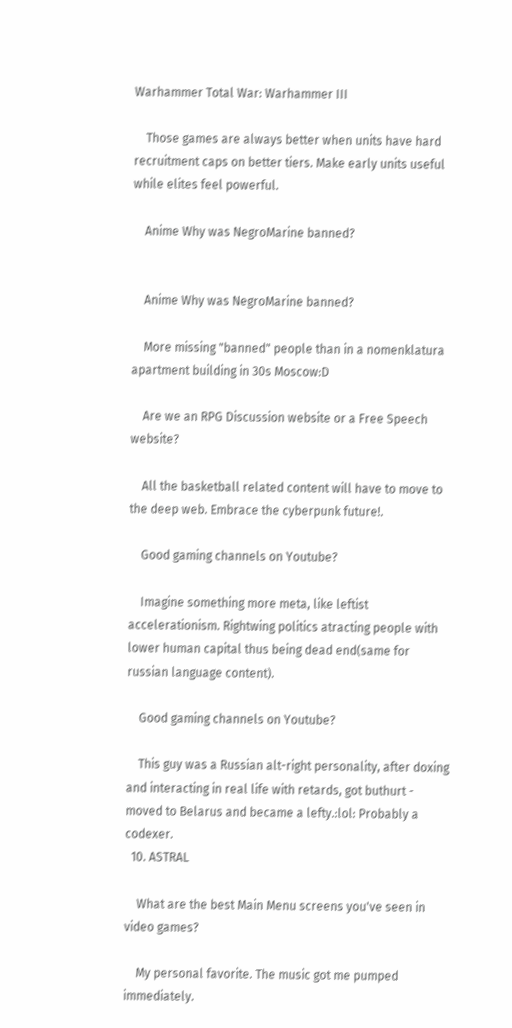Warhammer Total War: Warhammer III

    Those games are always better when units have hard recruitment caps on better tiers. Make early units useful while elites feel powerful.

    Anime Why was NegroMarine banned?


    Anime Why was NegroMarine banned?

    More missing "banned" people than in a nomenklatura apartment building in 30s Moscow:D

    Are we an RPG Discussion website or a Free Speech website?

    All the basketball related content will have to move to the deep web. Embrace the cyberpunk future!.

    Good gaming channels on Youtube?

    Imagine something more meta, like leftist accelerationism. Rightwing politics atracting people with lower human capital thus being dead end(same for russian language content).

    Good gaming channels on Youtube?

    This guy was a Russian alt-right personality, after doxing and interacting in real life with retards, got buthurt - moved to Belarus and became a lefty.:lol: Probably a codexer.
  10. ASTRAL

    What are the best Main Menu screens you've seen in video games?

    My personal favorite. The music got me pumped immediately.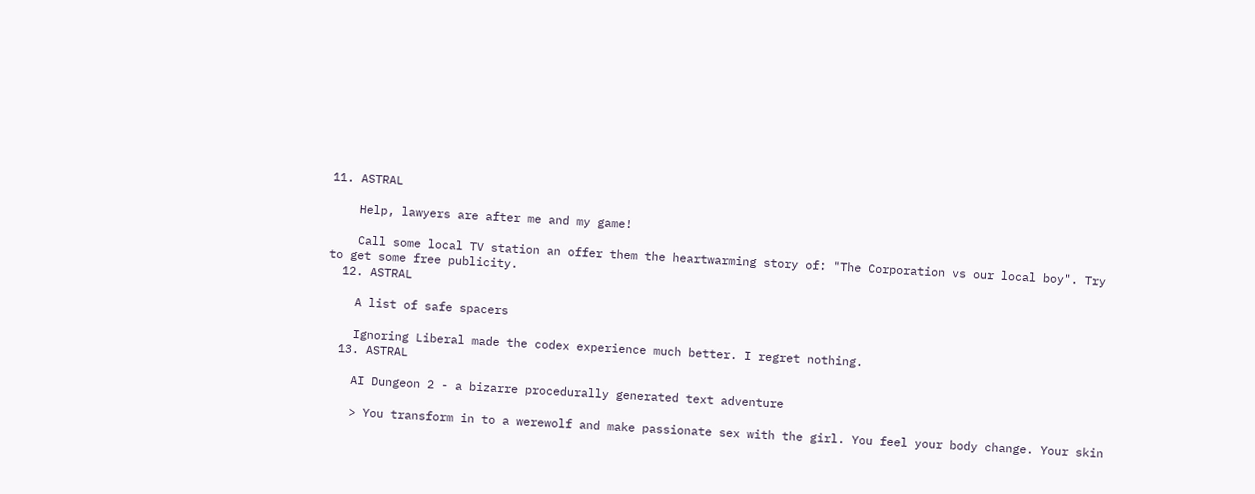11. ASTRAL

    Help, lawyers are after me and my game!

    Call some local TV station an offer them the heartwarming story of: "The Corporation vs our local boy". Try to get some free publicity.
  12. ASTRAL

    A list of safe spacers

    Ignoring Liberal made the codex experience much better. I regret nothing.
  13. ASTRAL

    AI Dungeon 2 - a bizarre procedurally generated text adventure

    > You transform in to a werewolf and make passionate sex with the girl. You feel your body change. Your skin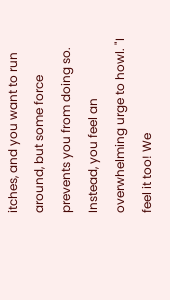itches, and you want to run around, but some force prevents you from doing so. Instead, you feel an overwhelming urge to howl. "I feel it too! We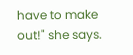have to make out!" she says.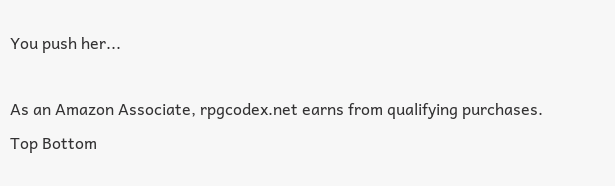You push her...

As an Amazon Associate, rpgcodex.net earns from qualifying purchases.
Top Bottom